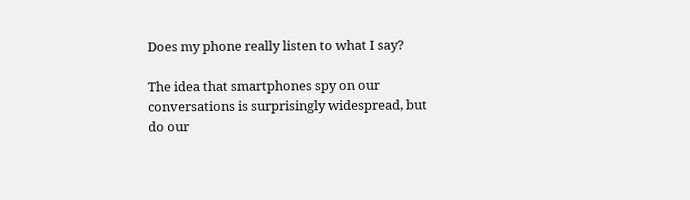Does my phone really listen to what I say?

The idea that smartphones spy on our conversations is surprisingly widespread, but do our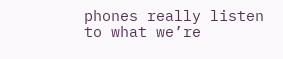phones really listen to what we’re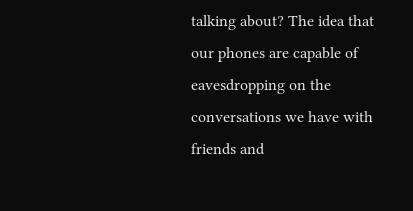talking about? The idea that our phones are capable of eavesdropping on the conversations we have with friends and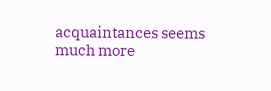acquaintances seems much more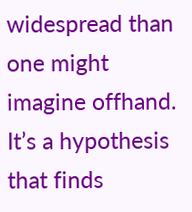widespread than one might imagine offhand. It’s a hypothesis that finds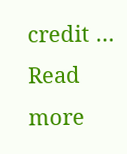credit … Read more